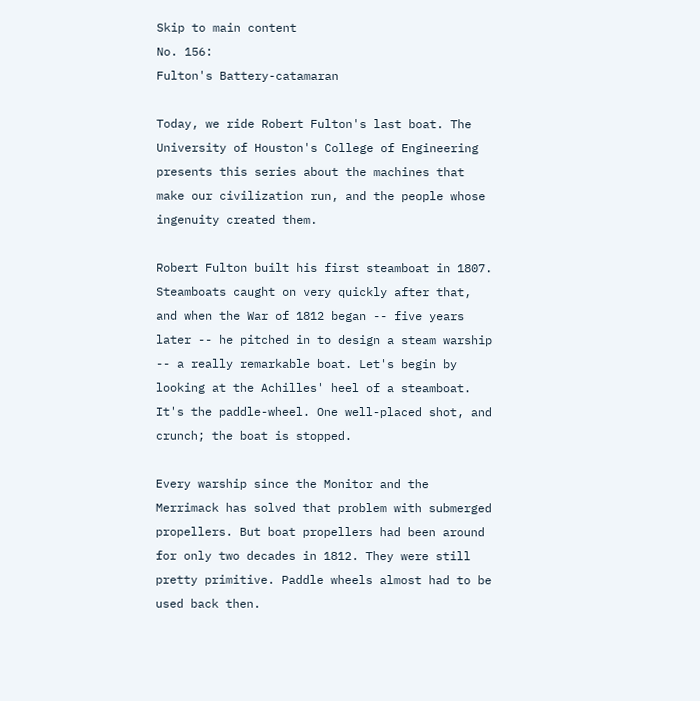Skip to main content
No. 156:
Fulton's Battery-catamaran

Today, we ride Robert Fulton's last boat. The University of Houston's College of Engineering presents this series about the machines that make our civilization run, and the people whose ingenuity created them.

Robert Fulton built his first steamboat in 1807. Steamboats caught on very quickly after that, and when the War of 1812 began -- five years later -- he pitched in to design a steam warship -- a really remarkable boat. Let's begin by looking at the Achilles' heel of a steamboat. It's the paddle-wheel. One well-placed shot, and crunch; the boat is stopped.

Every warship since the Monitor and the Merrimack has solved that problem with submerged propellers. But boat propellers had been around for only two decades in 1812. They were still pretty primitive. Paddle wheels almost had to be used back then.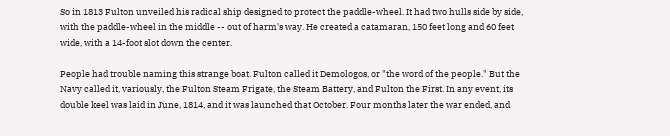So in 1813 Fulton unveiled his radical ship designed to protect the paddle-wheel. It had two hulls side by side, with the paddle-wheel in the middle -- out of harm's way. He created a catamaran, 150 feet long and 60 feet wide, with a 14-foot slot down the center.

People had trouble naming this strange boat. Fulton called it Demologos, or "the word of the people." But the Navy called it, variously, the Fulton Steam Frigate, the Steam Battery, and Fulton the First. In any event, its double keel was laid in June, 1814, and it was launched that October. Four months later the war ended, and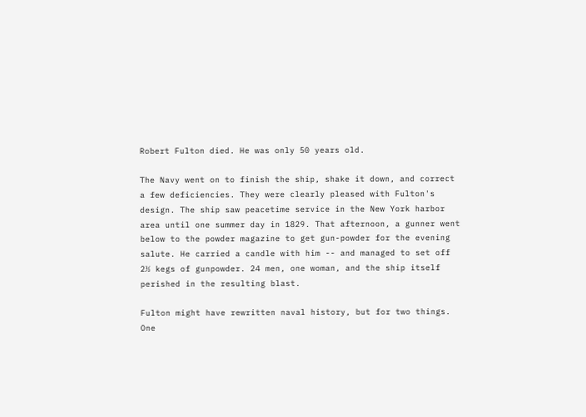Robert Fulton died. He was only 50 years old.

The Navy went on to finish the ship, shake it down, and correct a few deficiencies. They were clearly pleased with Fulton's design. The ship saw peacetime service in the New York harbor area until one summer day in 1829. That afternoon, a gunner went below to the powder magazine to get gun-powder for the evening salute. He carried a candle with him -- and managed to set off 2½ kegs of gunpowder. 24 men, one woman, and the ship itself perished in the resulting blast.

Fulton might have rewritten naval history, but for two things. One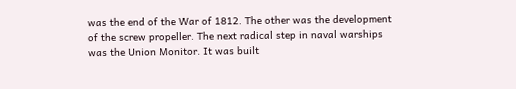was the end of the War of 1812. The other was the development of the screw propeller. The next radical step in naval warships was the Union Monitor. It was built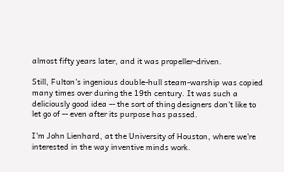almost fifty years later, and it was propeller-driven.

Still, Fulton's ingenious double-hull steam-warship was copied many times over during the 19th century. It was such a deliciously good idea -- the sort of thing designers don't like to let go of -- even after its purpose has passed.

I'm John Lienhard, at the University of Houston, where we're interested in the way inventive minds work.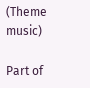(Theme music)

Part of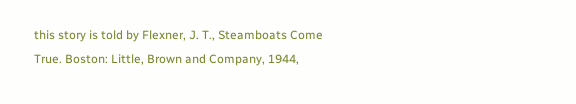this story is told by Flexner, J. T., Steamboats Come True. Boston: Little, Brown and Company, 1944,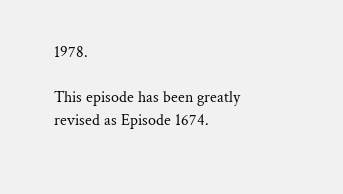1978.

This episode has been greatly revised as Episode 1674.